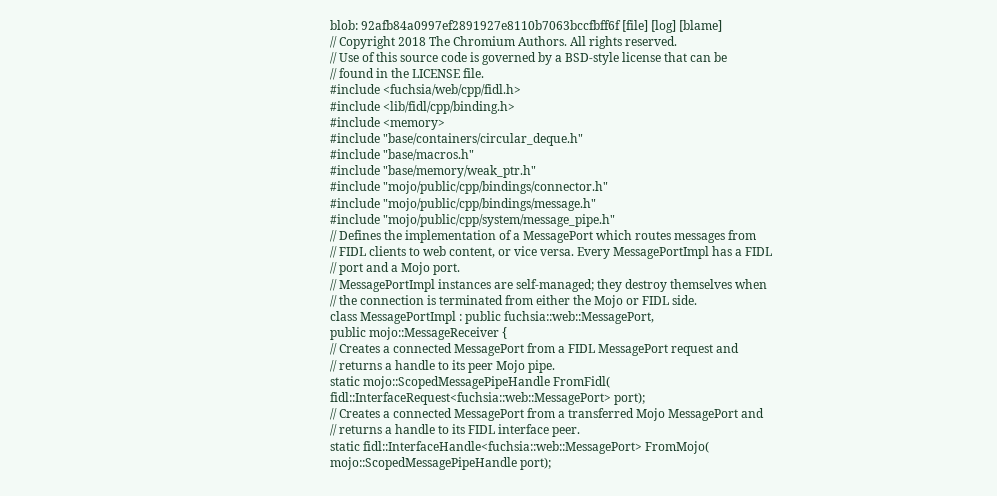blob: 92afb84a0997ef2891927e8110b7063bccfbff6f [file] [log] [blame]
// Copyright 2018 The Chromium Authors. All rights reserved.
// Use of this source code is governed by a BSD-style license that can be
// found in the LICENSE file.
#include <fuchsia/web/cpp/fidl.h>
#include <lib/fidl/cpp/binding.h>
#include <memory>
#include "base/containers/circular_deque.h"
#include "base/macros.h"
#include "base/memory/weak_ptr.h"
#include "mojo/public/cpp/bindings/connector.h"
#include "mojo/public/cpp/bindings/message.h"
#include "mojo/public/cpp/system/message_pipe.h"
// Defines the implementation of a MessagePort which routes messages from
// FIDL clients to web content, or vice versa. Every MessagePortImpl has a FIDL
// port and a Mojo port.
// MessagePortImpl instances are self-managed; they destroy themselves when
// the connection is terminated from either the Mojo or FIDL side.
class MessagePortImpl : public fuchsia::web::MessagePort,
public mojo::MessageReceiver {
// Creates a connected MessagePort from a FIDL MessagePort request and
// returns a handle to its peer Mojo pipe.
static mojo::ScopedMessagePipeHandle FromFidl(
fidl::InterfaceRequest<fuchsia::web::MessagePort> port);
// Creates a connected MessagePort from a transferred Mojo MessagePort and
// returns a handle to its FIDL interface peer.
static fidl::InterfaceHandle<fuchsia::web::MessagePort> FromMojo(
mojo::ScopedMessagePipeHandle port);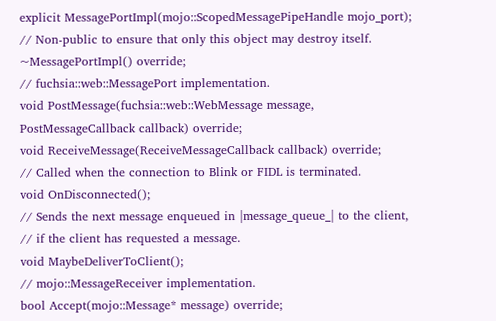explicit MessagePortImpl(mojo::ScopedMessagePipeHandle mojo_port);
// Non-public to ensure that only this object may destroy itself.
~MessagePortImpl() override;
// fuchsia::web::MessagePort implementation.
void PostMessage(fuchsia::web::WebMessage message,
PostMessageCallback callback) override;
void ReceiveMessage(ReceiveMessageCallback callback) override;
// Called when the connection to Blink or FIDL is terminated.
void OnDisconnected();
// Sends the next message enqueued in |message_queue_| to the client,
// if the client has requested a message.
void MaybeDeliverToClient();
// mojo::MessageReceiver implementation.
bool Accept(mojo::Message* message) override;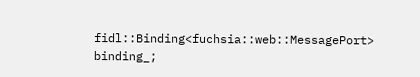fidl::Binding<fuchsia::web::MessagePort> binding_;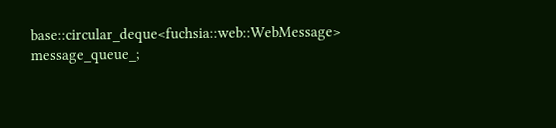base::circular_deque<fuchsia::web::WebMessage> message_queue_;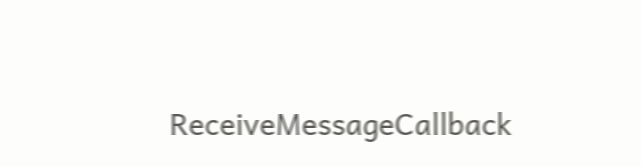ReceiveMessageCallback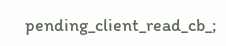pending_client_read_cb_;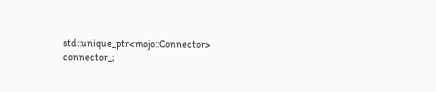std::unique_ptr<mojo::Connector> connector_;